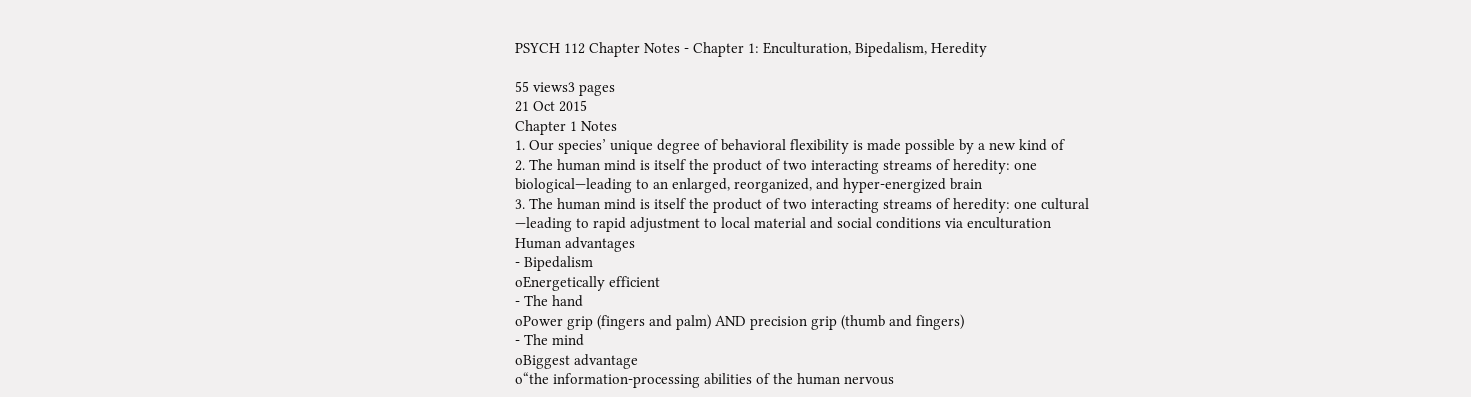PSYCH 112 Chapter Notes - Chapter 1: Enculturation, Bipedalism, Heredity

55 views3 pages
21 Oct 2015
Chapter 1 Notes
1. Our species’ unique degree of behavioral flexibility is made possible by a new kind of
2. The human mind is itself the product of two interacting streams of heredity: one
biological—leading to an enlarged, reorganized, and hyper-energized brain
3. The human mind is itself the product of two interacting streams of heredity: one cultural
—leading to rapid adjustment to local material and social conditions via enculturation
Human advantages
- Bipedalism
oEnergetically efficient
- The hand
oPower grip (fingers and palm) AND precision grip (thumb and fingers)
- The mind
oBiggest advantage
o“the information-processing abilities of the human nervous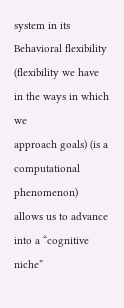system in its
Behavioral flexibility (flexibility we have in the ways in which we
approach goals) (is a computational phenomenon) allows us to advance
into a “cognitive niche”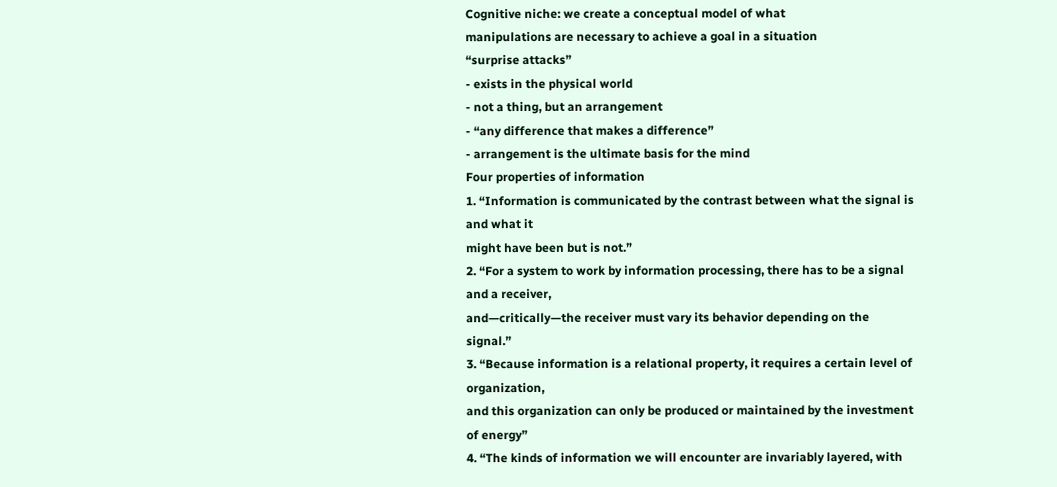Cognitive niche: we create a conceptual model of what
manipulations are necessary to achieve a goal in a situation
“surprise attacks”
- exists in the physical world
- not a thing, but an arrangement
- “any difference that makes a difference”
- arrangement is the ultimate basis for the mind
Four properties of information
1. “Information is communicated by the contrast between what the signal is and what it
might have been but is not.”
2. “For a system to work by information processing, there has to be a signal and a receiver,
and—critically—the receiver must vary its behavior depending on the signal.”
3. “Because information is a relational property, it requires a certain level of organization,
and this organization can only be produced or maintained by the investment of energy”
4. “The kinds of information we will encounter are invariably layered, with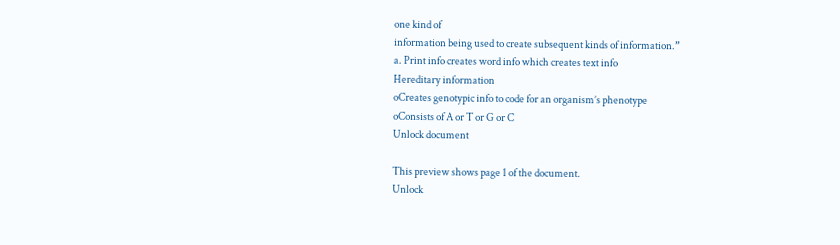one kind of
information being used to create subsequent kinds of information.”
a. Print info creates word info which creates text info
Hereditary information
oCreates genotypic info to code for an organism’s phenotype
oConsists of A or T or G or C
Unlock document

This preview shows page 1 of the document.
Unlock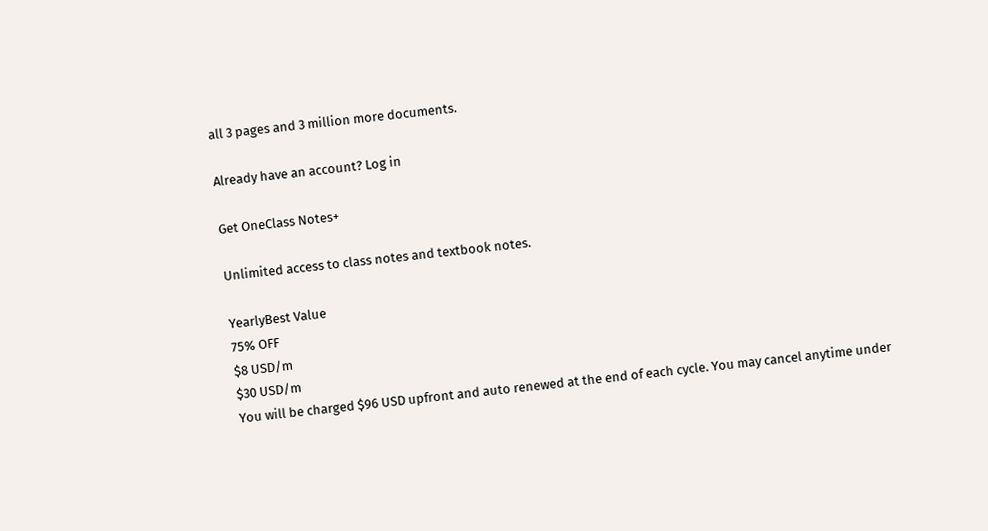all 3 pages and 3 million more documents.

Already have an account? Log in

Get OneClass Notes+

Unlimited access to class notes and textbook notes.

YearlyBest Value
75% OFF
$8 USD/m
$30 USD/m
You will be charged $96 USD upfront and auto renewed at the end of each cycle. You may cancel anytime under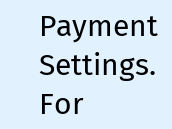Payment Settings. For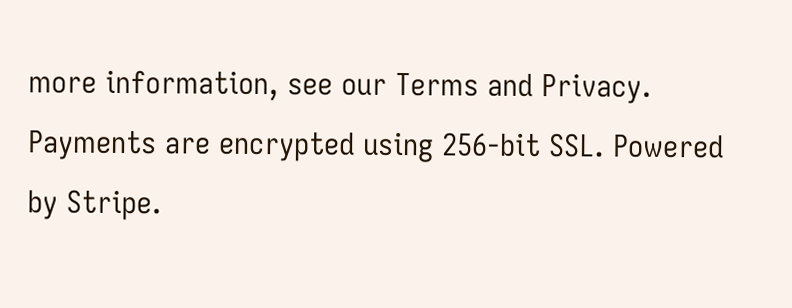more information, see our Terms and Privacy.
Payments are encrypted using 256-bit SSL. Powered by Stripe.